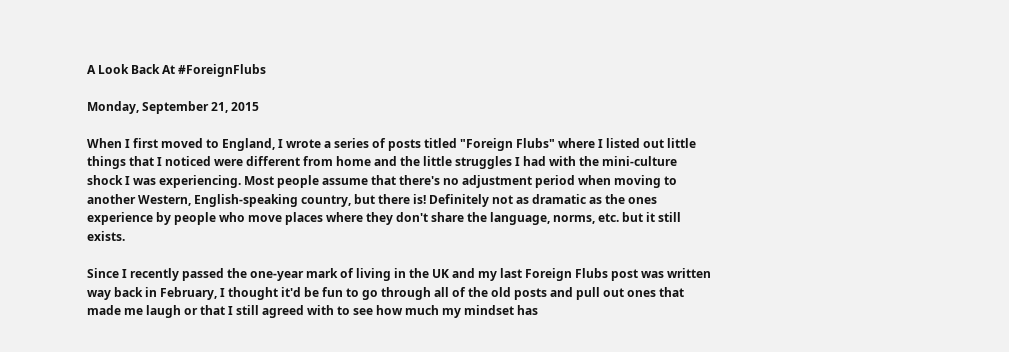A Look Back At #ForeignFlubs

Monday, September 21, 2015

When I first moved to England, I wrote a series of posts titled "Foreign Flubs" where I listed out little things that I noticed were different from home and the little struggles I had with the mini-culture shock I was experiencing. Most people assume that there's no adjustment period when moving to another Western, English-speaking country, but there is! Definitely not as dramatic as the ones experience by people who move places where they don't share the language, norms, etc. but it still exists.

Since I recently passed the one-year mark of living in the UK and my last Foreign Flubs post was written way back in February, I thought it'd be fun to go through all of the old posts and pull out ones that made me laugh or that I still agreed with to see how much my mindset has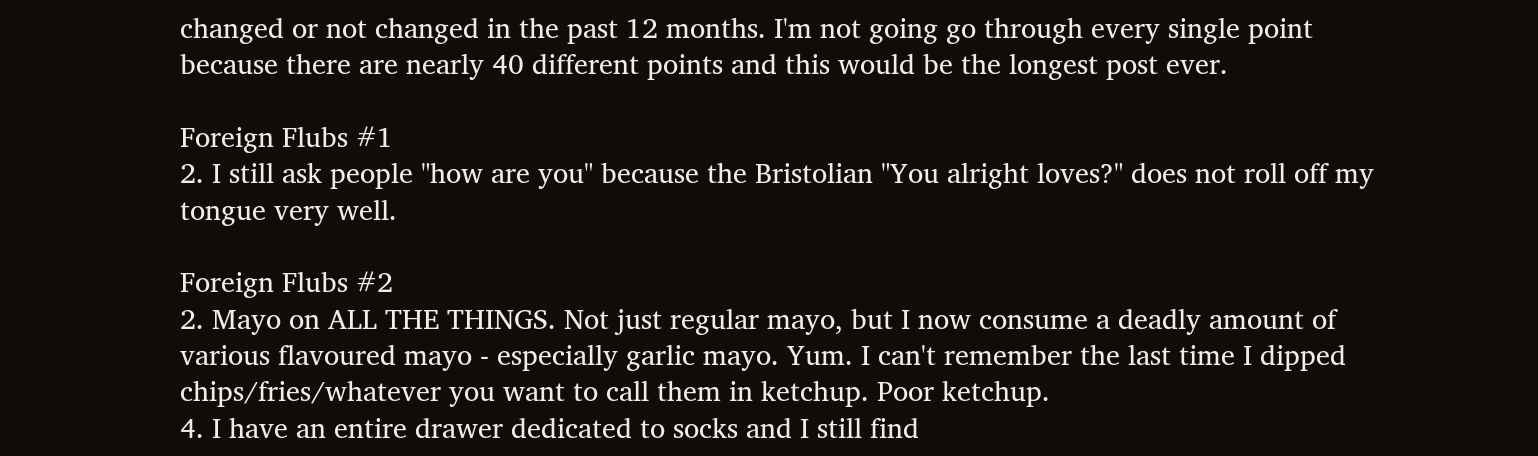changed or not changed in the past 12 months. I'm not going go through every single point because there are nearly 40 different points and this would be the longest post ever.

Foreign Flubs #1
2. I still ask people "how are you" because the Bristolian "You alright loves?" does not roll off my tongue very well.

Foreign Flubs #2
2. Mayo on ALL THE THINGS. Not just regular mayo, but I now consume a deadly amount of various flavoured mayo - especially garlic mayo. Yum. I can't remember the last time I dipped chips/fries/whatever you want to call them in ketchup. Poor ketchup.
4. I have an entire drawer dedicated to socks and I still find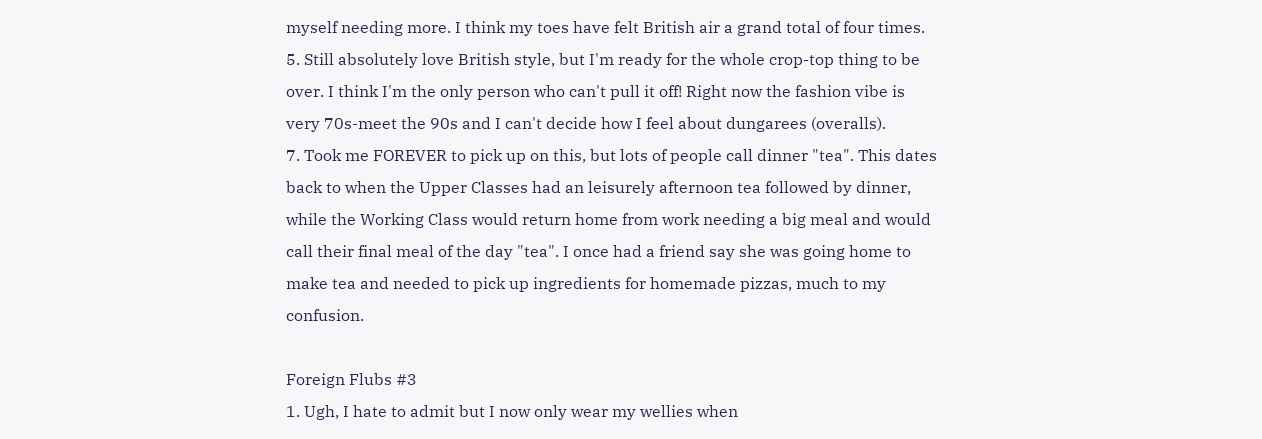myself needing more. I think my toes have felt British air a grand total of four times.
5. Still absolutely love British style, but I'm ready for the whole crop-top thing to be over. I think I'm the only person who can't pull it off! Right now the fashion vibe is very 70s-meet the 90s and I can't decide how I feel about dungarees (overalls).
7. Took me FOREVER to pick up on this, but lots of people call dinner "tea". This dates back to when the Upper Classes had an leisurely afternoon tea followed by dinner, while the Working Class would return home from work needing a big meal and would call their final meal of the day "tea". I once had a friend say she was going home to make tea and needed to pick up ingredients for homemade pizzas, much to my confusion.

Foreign Flubs #3
1. Ugh, I hate to admit but I now only wear my wellies when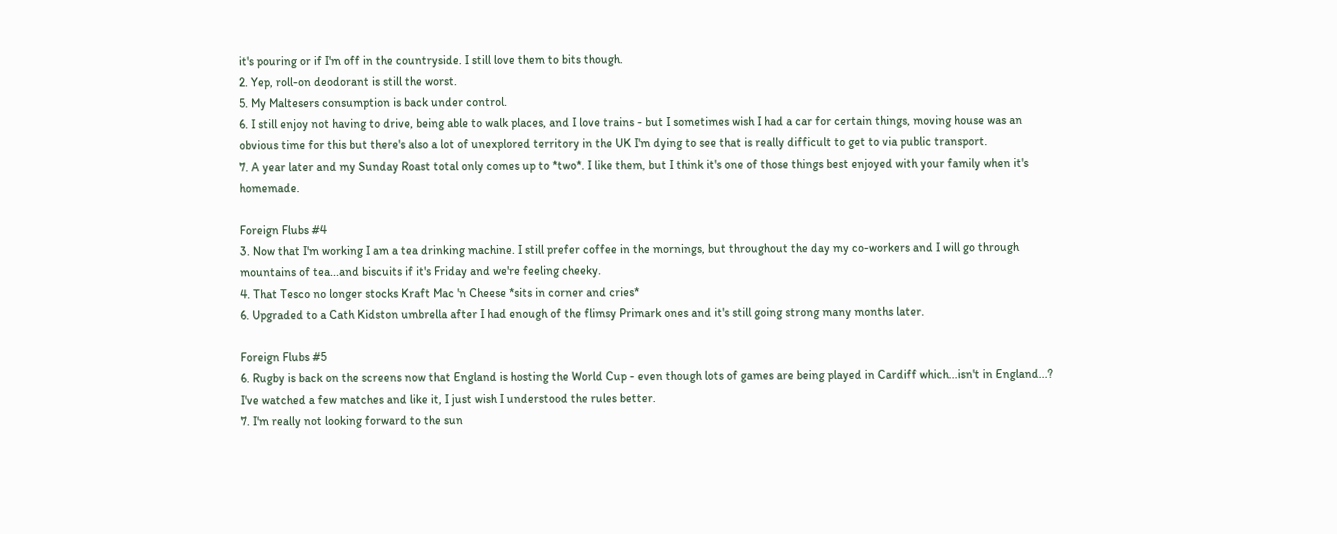it's pouring or if I'm off in the countryside. I still love them to bits though.
2. Yep, roll-on deodorant is still the worst.
5. My Maltesers consumption is back under control.
6. I still enjoy not having to drive, being able to walk places, and I love trains - but I sometimes wish I had a car for certain things, moving house was an obvious time for this but there's also a lot of unexplored territory in the UK I'm dying to see that is really difficult to get to via public transport.
7. A year later and my Sunday Roast total only comes up to *two*. I like them, but I think it's one of those things best enjoyed with your family when it's homemade.

Foreign Flubs #4
3. Now that I'm working I am a tea drinking machine. I still prefer coffee in the mornings, but throughout the day my co-workers and I will go through mountains of tea...and biscuits if it's Friday and we're feeling cheeky.
4. That Tesco no longer stocks Kraft Mac 'n Cheese *sits in corner and cries*
6. Upgraded to a Cath Kidston umbrella after I had enough of the flimsy Primark ones and it's still going strong many months later.

Foreign Flubs #5
6. Rugby is back on the screens now that England is hosting the World Cup - even though lots of games are being played in Cardiff which...isn't in England...? I've watched a few matches and like it, I just wish I understood the rules better.
7. I'm really not looking forward to the sun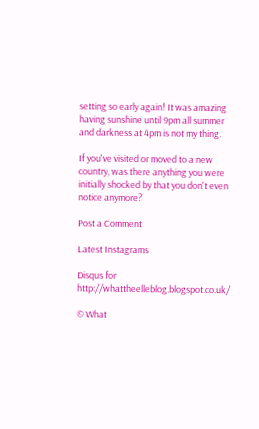setting so early again! It was amazing having sunshine until 9pm all summer and darkness at 4pm is not my thing.

If you've visited or moved to a new country, was there anything you were initially shocked by that you don't even notice anymore?

Post a Comment

Latest Instagrams

Disqus for http://whattheelleblog.blogspot.co.uk/

© What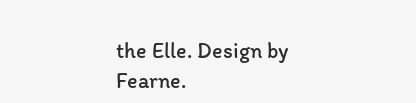the Elle. Design by Fearne.